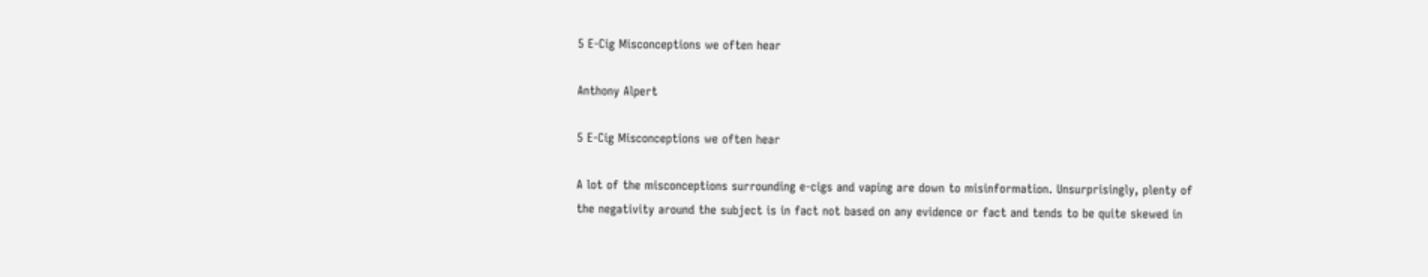5 E-Cig Misconceptions we often hear

Anthony Alpert

5 E-Cig Misconceptions we often hear

A lot of the misconceptions surrounding e-cigs and vaping are down to misinformation. Unsurprisingly, plenty of the negativity around the subject is in fact not based on any evidence or fact and tends to be quite skewed in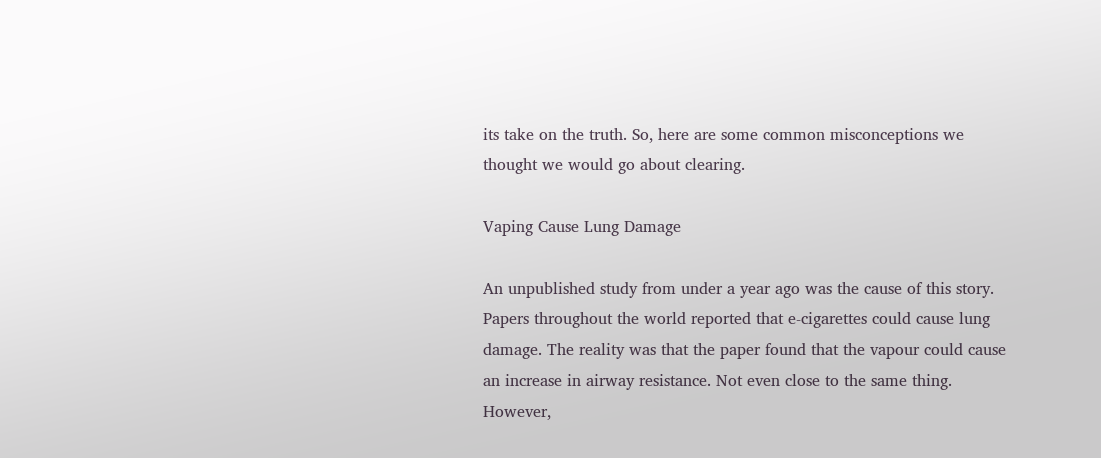its take on the truth. So, here are some common misconceptions we thought we would go about clearing.

Vaping Cause Lung Damage

An unpublished study from under a year ago was the cause of this story. Papers throughout the world reported that e-cigarettes could cause lung damage. The reality was that the paper found that the vapour could cause an increase in airway resistance. Not even close to the same thing. However,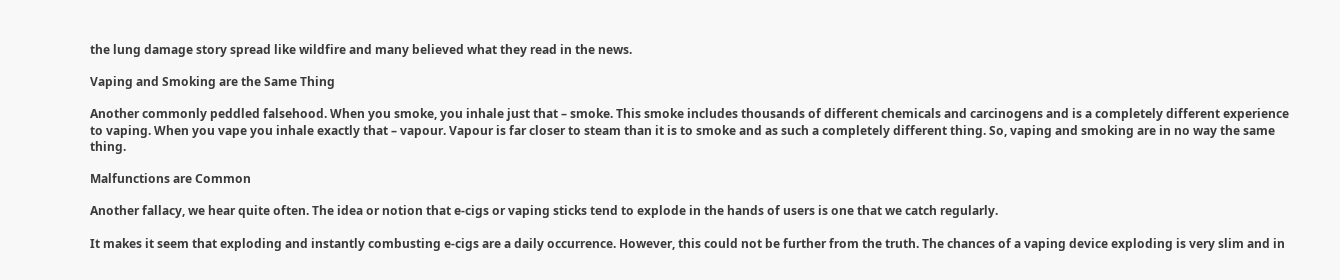the lung damage story spread like wildfire and many believed what they read in the news.

Vaping and Smoking are the Same Thing

Another commonly peddled falsehood. When you smoke, you inhale just that – smoke. This smoke includes thousands of different chemicals and carcinogens and is a completely different experience to vaping. When you vape you inhale exactly that – vapour. Vapour is far closer to steam than it is to smoke and as such a completely different thing. So, vaping and smoking are in no way the same thing.

Malfunctions are Common

Another fallacy, we hear quite often. The idea or notion that e-cigs or vaping sticks tend to explode in the hands of users is one that we catch regularly.

It makes it seem that exploding and instantly combusting e-cigs are a daily occurrence. However, this could not be further from the truth. The chances of a vaping device exploding is very slim and in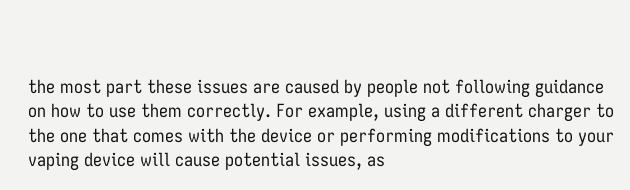the most part these issues are caused by people not following guidance on how to use them correctly. For example, using a different charger to the one that comes with the device or performing modifications to your vaping device will cause potential issues, as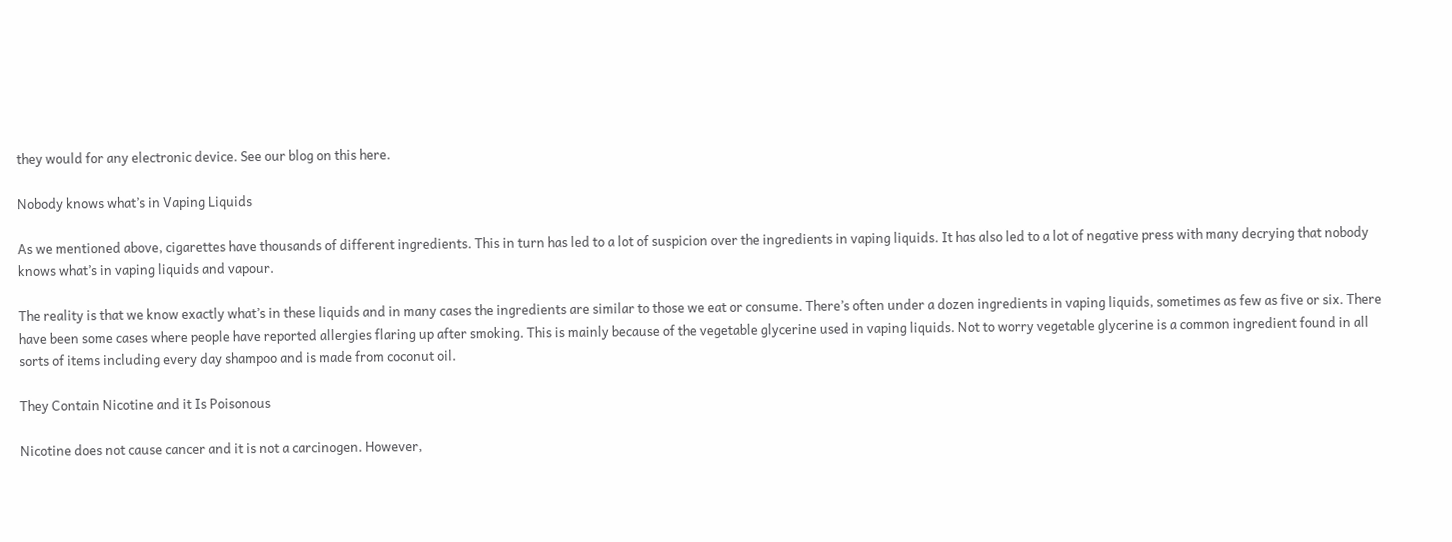they would for any electronic device. See our blog on this here.

Nobody knows what’s in Vaping Liquids

As we mentioned above, cigarettes have thousands of different ingredients. This in turn has led to a lot of suspicion over the ingredients in vaping liquids. It has also led to a lot of negative press with many decrying that nobody knows what’s in vaping liquids and vapour.

The reality is that we know exactly what’s in these liquids and in many cases the ingredients are similar to those we eat or consume. There’s often under a dozen ingredients in vaping liquids, sometimes as few as five or six. There have been some cases where people have reported allergies flaring up after smoking. This is mainly because of the vegetable glycerine used in vaping liquids. Not to worry vegetable glycerine is a common ingredient found in all sorts of items including every day shampoo and is made from coconut oil.

They Contain Nicotine and it Is Poisonous

Nicotine does not cause cancer and it is not a carcinogen. However,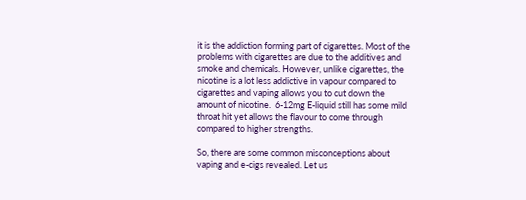it is the addiction forming part of cigarettes. Most of the problems with cigarettes are due to the additives and smoke and chemicals. However, unlike cigarettes, the nicotine is a lot less addictive in vapour compared to cigarettes and vaping allows you to cut down the amount of nicotine.  6-12mg E-liquid still has some mild throat hit yet allows the flavour to come through compared to higher strengths.

So, there are some common misconceptions about vaping and e-cigs revealed. Let us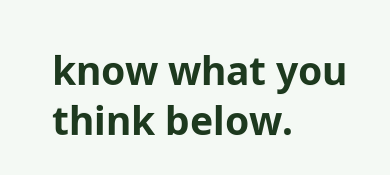know what you think below.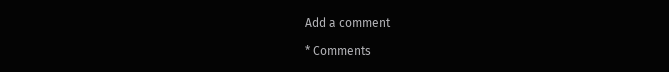Add a comment

* Comments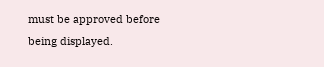must be approved before being displayed.